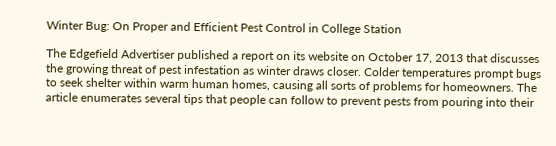Winter Bug: On Proper and Efficient Pest Control in College Station

The Edgefield Advertiser published a report on its website on October 17, 2013 that discusses the growing threat of pest infestation as winter draws closer. Colder temperatures prompt bugs to seek shelter within warm human homes, causing all sorts of problems for homeowners. The article enumerates several tips that people can follow to prevent pests from pouring into their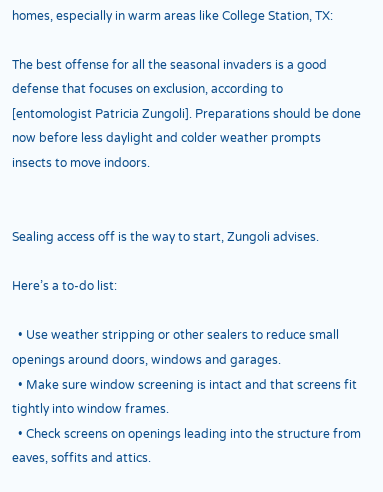homes, especially in warm areas like College Station, TX:

The best offense for all the seasonal invaders is a good defense that focuses on exclusion, according to [entomologist Patricia Zungoli]. Preparations should be done now before less daylight and colder weather prompts insects to move indoors.


Sealing access off is the way to start, Zungoli advises.

Here’s a to-do list:

  • Use weather stripping or other sealers to reduce small openings around doors, windows and garages.
  • Make sure window screening is intact and that screens fit tightly into window frames.
  • Check screens on openings leading into the structure from eaves, soffits and attics.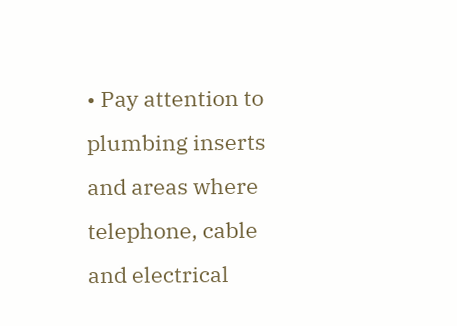• Pay attention to plumbing inserts and areas where telephone, cable and electrical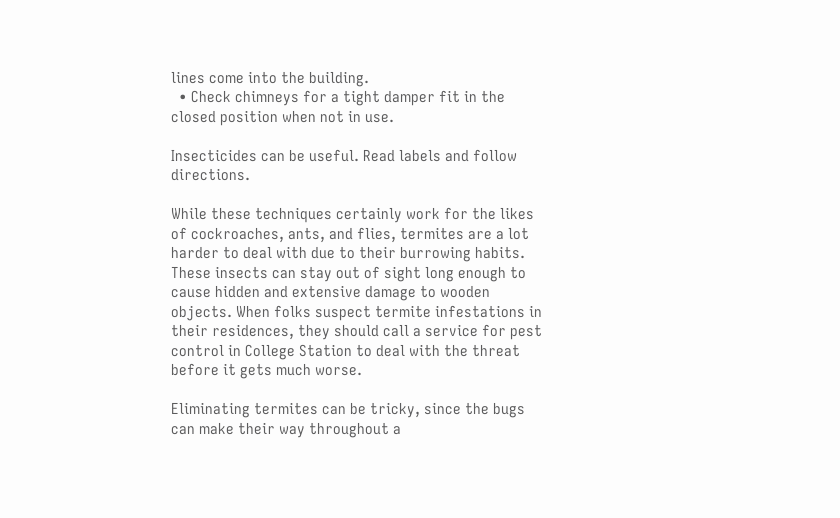lines come into the building.
  • Check chimneys for a tight damper fit in the closed position when not in use.

Insecticides can be useful. Read labels and follow directions.

While these techniques certainly work for the likes of cockroaches, ants, and flies, termites are a lot harder to deal with due to their burrowing habits. These insects can stay out of sight long enough to cause hidden and extensive damage to wooden objects. When folks suspect termite infestations in their residences, they should call a service for pest control in College Station to deal with the threat before it gets much worse.

Eliminating termites can be tricky, since the bugs can make their way throughout a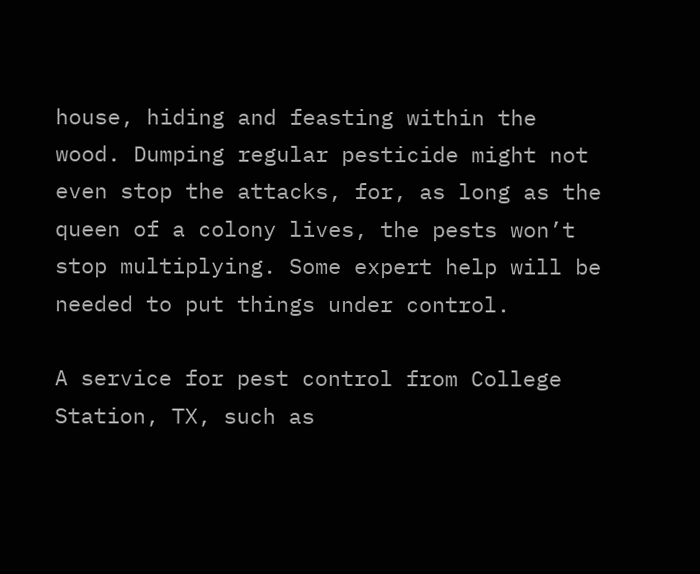house, hiding and feasting within the wood. Dumping regular pesticide might not even stop the attacks, for, as long as the queen of a colony lives, the pests won’t stop multiplying. Some expert help will be needed to put things under control.

A service for pest control from College Station, TX, such as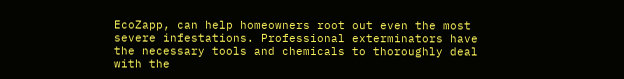EcoZapp, can help homeowners root out even the most severe infestations. Professional exterminators have the necessary tools and chemicals to thoroughly deal with the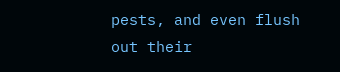pests, and even flush out their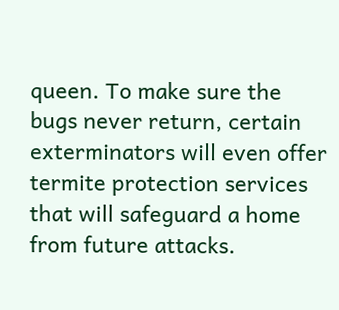queen. To make sure the bugs never return, certain exterminators will even offer termite protection services that will safeguard a home from future attacks.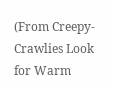(From Creepy-Crawlies Look for Warm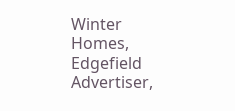Winter Homes, Edgefield Advertiser,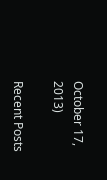October 17, 2013)

Recent Posts